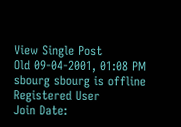View Single Post
Old 09-04-2001, 01:08 PM
sbourg sbourg is offline
Registered User
Join Date: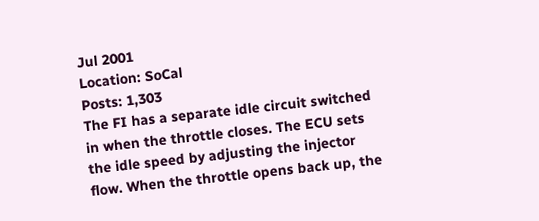Jul 2001
Location: SoCal
Posts: 1,303
The FI has a separate idle circuit switched in when the throttle closes. The ECU sets the idle speed by adjusting the injector flow. When the throttle opens back up, the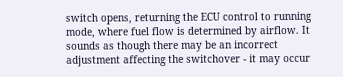switch opens, returning the ECU control to running mode, where fuel flow is determined by airflow. It sounds as though there may be an incorrect adjustment affecting the switchover - it may occur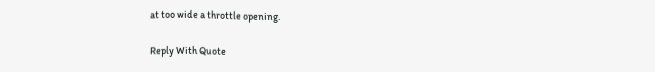at too wide a throttle opening.

Reply With Quote